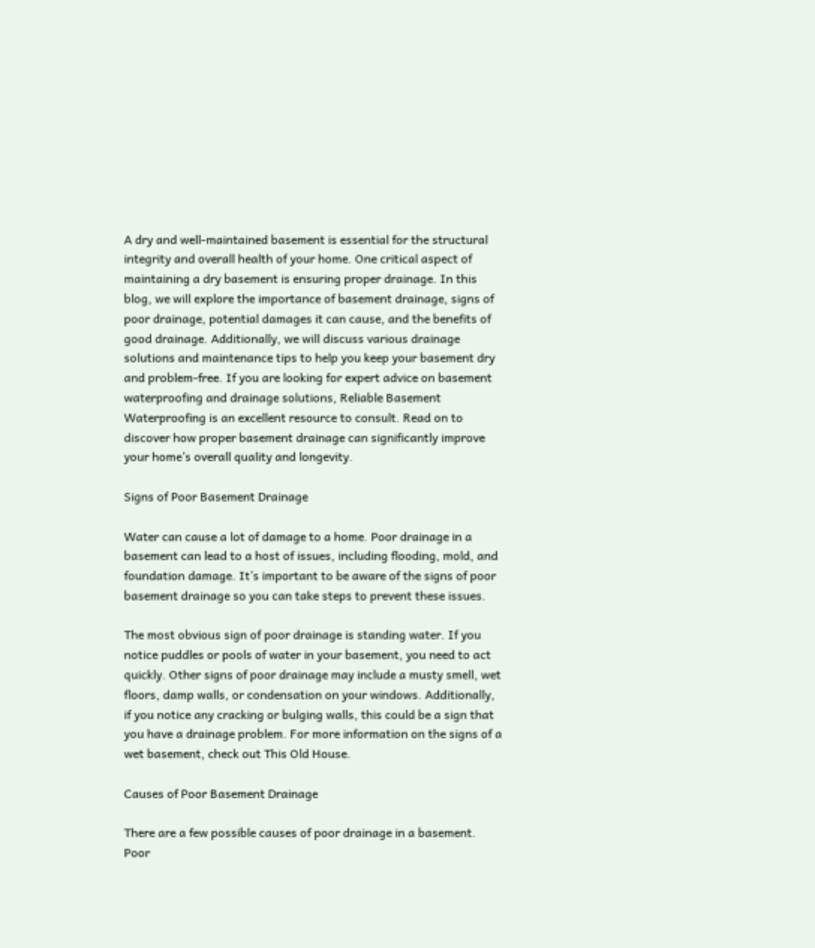A dry and well-maintained basement is essential for the structural integrity and overall health of your home. One critical aspect of maintaining a dry basement is ensuring proper drainage. In this blog, we will explore the importance of basement drainage, signs of poor drainage, potential damages it can cause, and the benefits of good drainage. Additionally, we will discuss various drainage solutions and maintenance tips to help you keep your basement dry and problem-free. If you are looking for expert advice on basement waterproofing and drainage solutions, Reliable Basement Waterproofing is an excellent resource to consult. Read on to discover how proper basement drainage can significantly improve your home’s overall quality and longevity.

Signs of Poor Basement Drainage

Water can cause a lot of damage to a home. Poor drainage in a basement can lead to a host of issues, including flooding, mold, and foundation damage. It’s important to be aware of the signs of poor basement drainage so you can take steps to prevent these issues.

The most obvious sign of poor drainage is standing water. If you notice puddles or pools of water in your basement, you need to act quickly. Other signs of poor drainage may include a musty smell, wet floors, damp walls, or condensation on your windows. Additionally, if you notice any cracking or bulging walls, this could be a sign that you have a drainage problem. For more information on the signs of a wet basement, check out This Old House.

Causes of Poor Basement Drainage

There are a few possible causes of poor drainage in a basement. Poor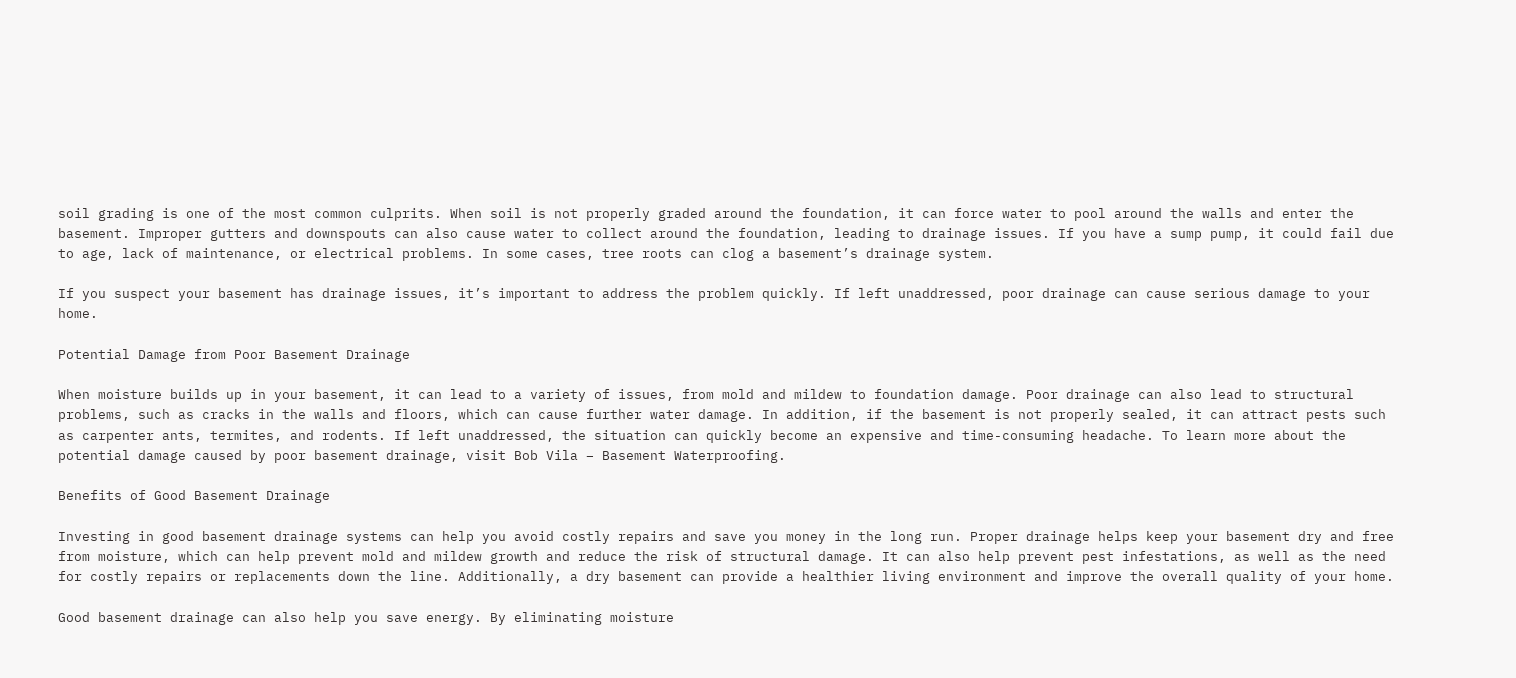soil grading is one of the most common culprits. When soil is not properly graded around the foundation, it can force water to pool around the walls and enter the basement. Improper gutters and downspouts can also cause water to collect around the foundation, leading to drainage issues. If you have a sump pump, it could fail due to age, lack of maintenance, or electrical problems. In some cases, tree roots can clog a basement’s drainage system.

If you suspect your basement has drainage issues, it’s important to address the problem quickly. If left unaddressed, poor drainage can cause serious damage to your home.

Potential Damage from Poor Basement Drainage

When moisture builds up in your basement, it can lead to a variety of issues, from mold and mildew to foundation damage. Poor drainage can also lead to structural problems, such as cracks in the walls and floors, which can cause further water damage. In addition, if the basement is not properly sealed, it can attract pests such as carpenter ants, termites, and rodents. If left unaddressed, the situation can quickly become an expensive and time-consuming headache. To learn more about the potential damage caused by poor basement drainage, visit Bob Vila – Basement Waterproofing.

Benefits of Good Basement Drainage

Investing in good basement drainage systems can help you avoid costly repairs and save you money in the long run. Proper drainage helps keep your basement dry and free from moisture, which can help prevent mold and mildew growth and reduce the risk of structural damage. It can also help prevent pest infestations, as well as the need for costly repairs or replacements down the line. Additionally, a dry basement can provide a healthier living environment and improve the overall quality of your home.

Good basement drainage can also help you save energy. By eliminating moisture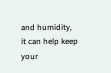and humidity, it can help keep your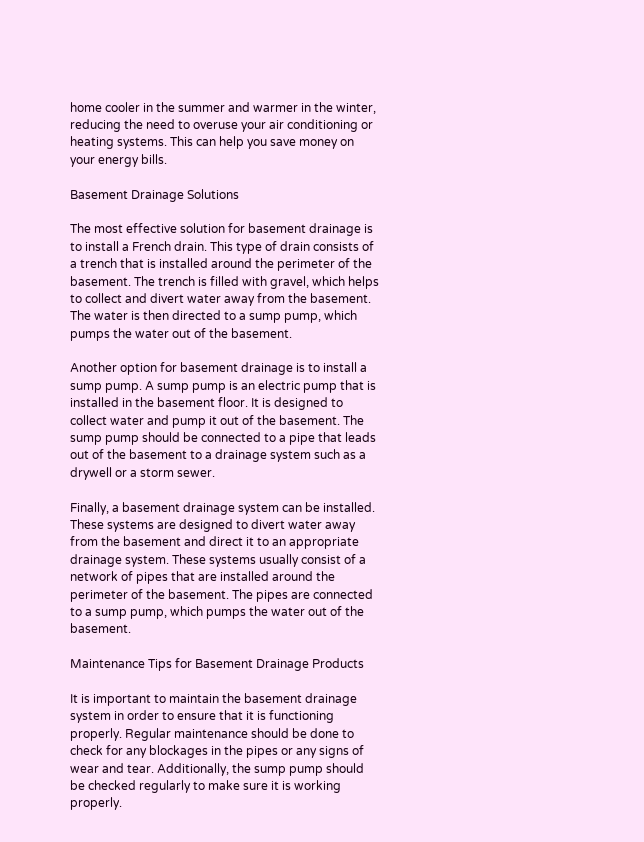home cooler in the summer and warmer in the winter, reducing the need to overuse your air conditioning or heating systems. This can help you save money on your energy bills.

Basement Drainage Solutions

The most effective solution for basement drainage is to install a French drain. This type of drain consists of a trench that is installed around the perimeter of the basement. The trench is filled with gravel, which helps to collect and divert water away from the basement. The water is then directed to a sump pump, which pumps the water out of the basement.

Another option for basement drainage is to install a sump pump. A sump pump is an electric pump that is installed in the basement floor. It is designed to collect water and pump it out of the basement. The sump pump should be connected to a pipe that leads out of the basement to a drainage system such as a drywell or a storm sewer.

Finally, a basement drainage system can be installed. These systems are designed to divert water away from the basement and direct it to an appropriate drainage system. These systems usually consist of a network of pipes that are installed around the perimeter of the basement. The pipes are connected to a sump pump, which pumps the water out of the basement.

Maintenance Tips for Basement Drainage Products

It is important to maintain the basement drainage system in order to ensure that it is functioning properly. Regular maintenance should be done to check for any blockages in the pipes or any signs of wear and tear. Additionally, the sump pump should be checked regularly to make sure it is working properly.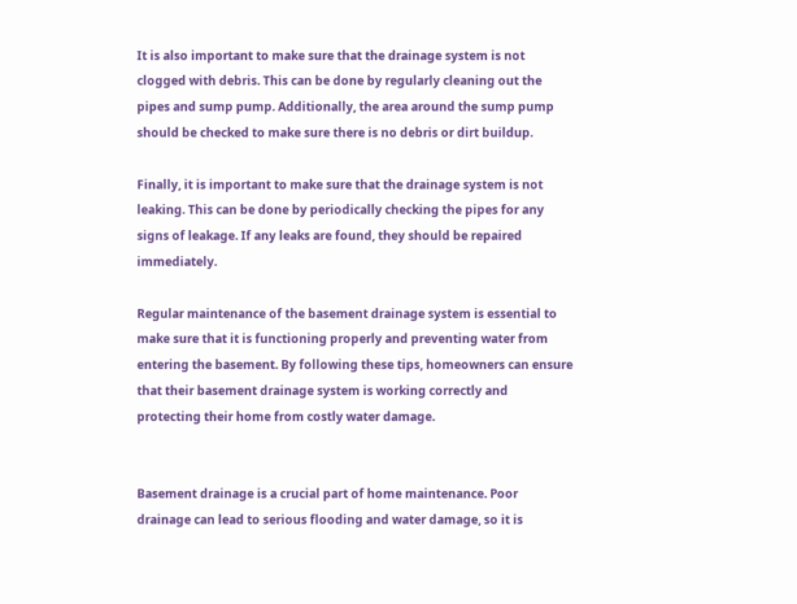It is also important to make sure that the drainage system is not clogged with debris. This can be done by regularly cleaning out the pipes and sump pump. Additionally, the area around the sump pump should be checked to make sure there is no debris or dirt buildup.

Finally, it is important to make sure that the drainage system is not leaking. This can be done by periodically checking the pipes for any signs of leakage. If any leaks are found, they should be repaired immediately.

Regular maintenance of the basement drainage system is essential to make sure that it is functioning properly and preventing water from entering the basement. By following these tips, homeowners can ensure that their basement drainage system is working correctly and protecting their home from costly water damage.


Basement drainage is a crucial part of home maintenance. Poor drainage can lead to serious flooding and water damage, so it is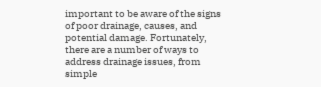important to be aware of the signs of poor drainage, causes, and potential damage. Fortunately, there are a number of ways to address drainage issues, from simple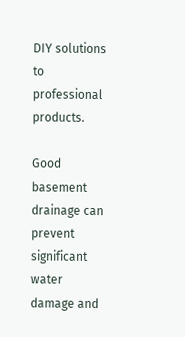DIY solutions to professional products.

Good basement drainage can prevent significant water damage and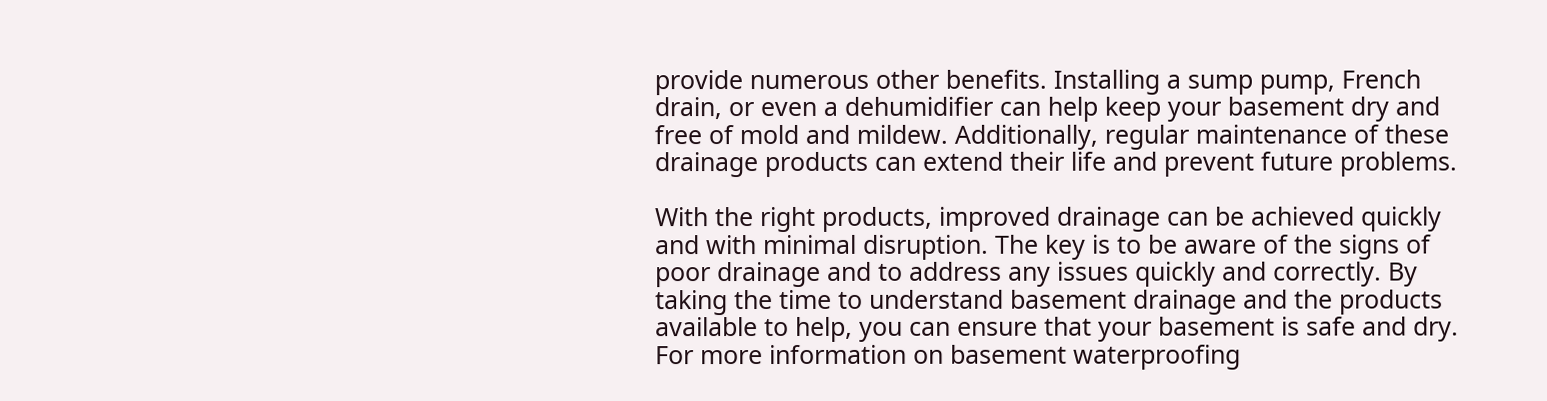provide numerous other benefits. Installing a sump pump, French drain, or even a dehumidifier can help keep your basement dry and free of mold and mildew. Additionally, regular maintenance of these drainage products can extend their life and prevent future problems.

With the right products, improved drainage can be achieved quickly and with minimal disruption. The key is to be aware of the signs of poor drainage and to address any issues quickly and correctly. By taking the time to understand basement drainage and the products available to help, you can ensure that your basement is safe and dry. For more information on basement waterproofing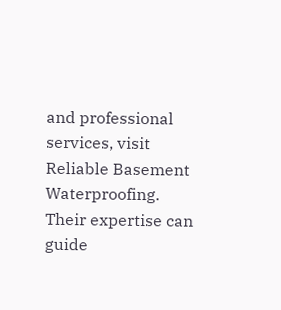and professional services, visit Reliable Basement Waterproofing. Their expertise can guide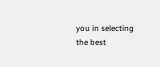you in selecting the best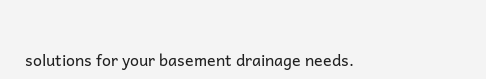solutions for your basement drainage needs.